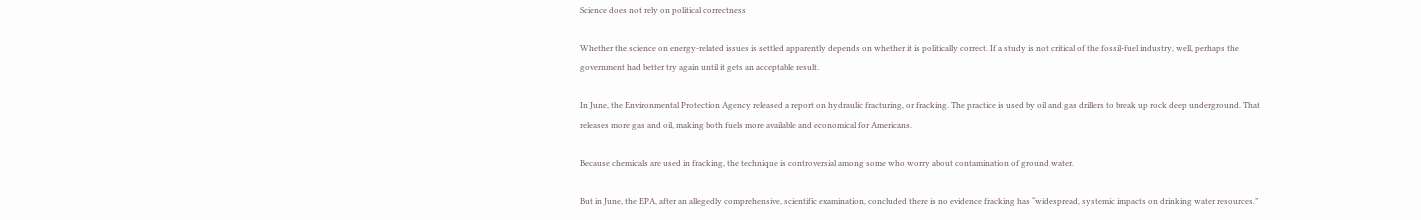Science does not rely on political correctness

Whether the science on energy-related issues is settled apparently depends on whether it is politically correct. If a study is not critical of the fossil-fuel industry, well, perhaps the government had better try again until it gets an acceptable result.

In June, the Environmental Protection Agency released a report on hydraulic fracturing, or fracking. The practice is used by oil and gas drillers to break up rock deep underground. That releases more gas and oil, making both fuels more available and economical for Americans.

Because chemicals are used in fracking, the technique is controversial among some who worry about contamination of ground water.

But in June, the EPA, after an allegedly comprehensive, scientific examination, concluded there is no evidence fracking has “widespread, systemic impacts on drinking water resources.”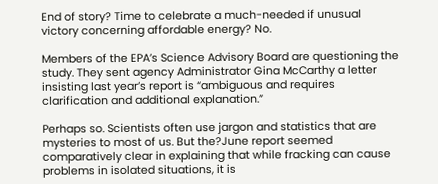End of story? Time to celebrate a much-needed if unusual victory concerning affordable energy? No.

Members of the EPA’s Science Advisory Board are questioning the study. They sent agency Administrator Gina McCarthy a letter insisting last year’s report is “ambiguous and requires clarification and additional explanation.”

Perhaps so. Scientists often use jargon and statistics that are mysteries to most of us. But the?June report seemed comparatively clear in explaining that while fracking can cause problems in isolated situations, it is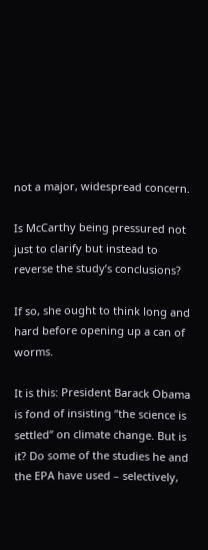not a major, widespread concern.

Is McCarthy being pressured not just to clarify but instead to reverse the study’s conclusions?

If so, she ought to think long and hard before opening up a can of worms.

It is this: President Barack Obama is fond of insisting “the science is settled” on climate change. But is it? Do some of the studies he and the EPA have used – selectively,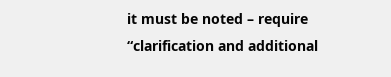it must be noted – require “clarification and additional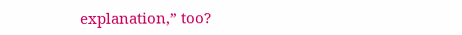explanation,” too?